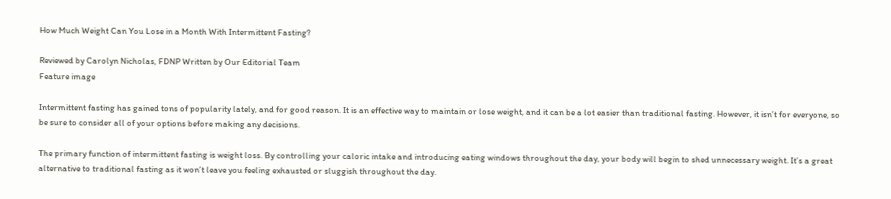How Much Weight Can You Lose in a Month With Intermittent Fasting?

Reviewed by Carolyn Nicholas, FDNP Written by Our Editorial Team
Feature image

Intermittent fasting has gained tons of popularity lately, and for good reason. It is an effective way to maintain or lose weight, and it can be a lot easier than traditional fasting. However, it isn’t for everyone, so be sure to consider all of your options before making any decisions.

The primary function of intermittent fasting is weight loss. By controlling your caloric intake and introducing eating windows throughout the day, your body will begin to shed unnecessary weight. It’s a great alternative to traditional fasting as it won’t leave you feeling exhausted or sluggish throughout the day.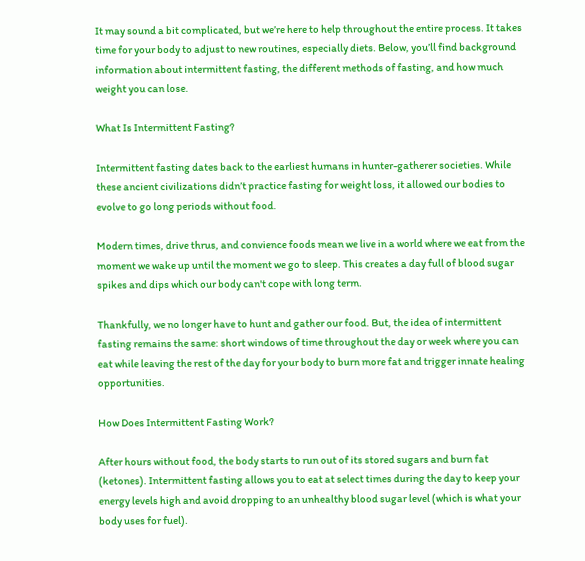It may sound a bit complicated, but we’re here to help throughout the entire process. It takes time for your body to adjust to new routines, especially diets. Below, you’ll find background information about intermittent fasting, the different methods of fasting, and how much weight you can lose.

What Is Intermittent Fasting?

Intermittent fasting dates back to the earliest humans in hunter-gatherer societies. While these ancient civilizations didn’t practice fasting for weight loss, it allowed our bodies to evolve to go long periods without food.

Modern times, drive thrus, and convience foods mean we live in a world where we eat from the moment we wake up until the moment we go to sleep. This creates a day full of blood sugar spikes and dips which our body can't cope with long term.

Thankfully, we no longer have to hunt and gather our food. But, the idea of intermittent fasting remains the same: short windows of time throughout the day or week where you can eat while leaving the rest of the day for your body to burn more fat and trigger innate healing opportunities.

How Does Intermittent Fasting Work?

After hours without food, the body starts to run out of its stored sugars and burn fat (ketones). Intermittent fasting allows you to eat at select times during the day to keep your energy levels high and avoid dropping to an unhealthy blood sugar level (which is what your body uses for fuel).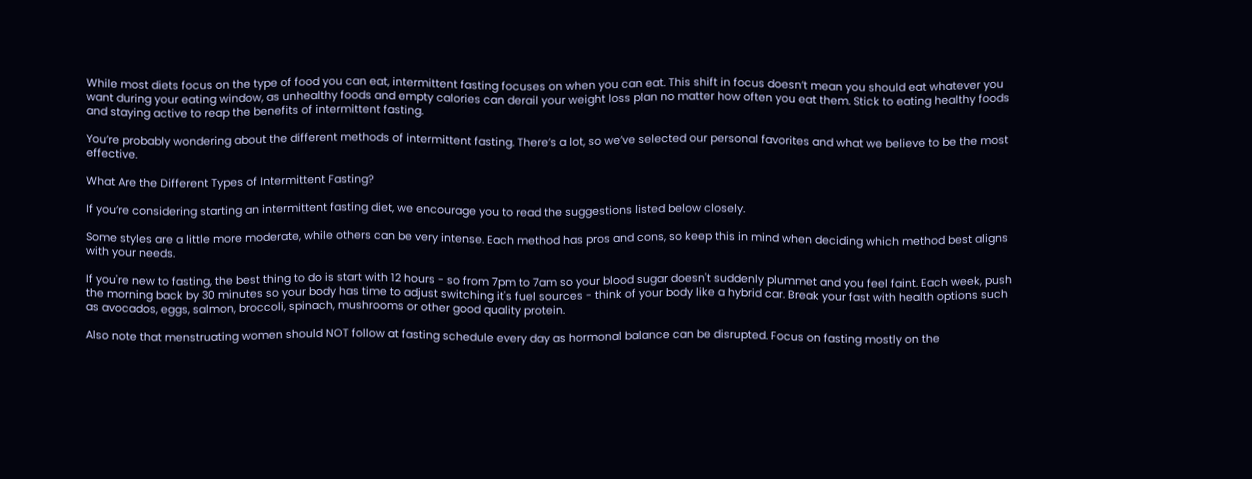While most diets focus on the type of food you can eat, intermittent fasting focuses on when you can eat. This shift in focus doesn’t mean you should eat whatever you want during your eating window, as unhealthy foods and empty calories can derail your weight loss plan no matter how often you eat them. Stick to eating healthy foods and staying active to reap the benefits of intermittent fasting.

You’re probably wondering about the different methods of intermittent fasting. There’s a lot, so we’ve selected our personal favorites and what we believe to be the most effective.

What Are the Different Types of Intermittent Fasting?

If you’re considering starting an intermittent fasting diet, we encourage you to read the suggestions listed below closely.

Some styles are a little more moderate, while others can be very intense. Each method has pros and cons, so keep this in mind when deciding which method best aligns with your needs.

If you're new to fasting, the best thing to do is start with 12 hours - so from 7pm to 7am so your blood sugar doesn't suddenly plummet and you feel faint. Each week, push the morning back by 30 minutes so your body has time to adjust switching it's fuel sources - think of your body like a hybrid car. Break your fast with health options such as avocados, eggs, salmon, broccoli, spinach, mushrooms or other good quality protein.

Also note that menstruating women should NOT follow at fasting schedule every day as hormonal balance can be disrupted. Focus on fasting mostly on the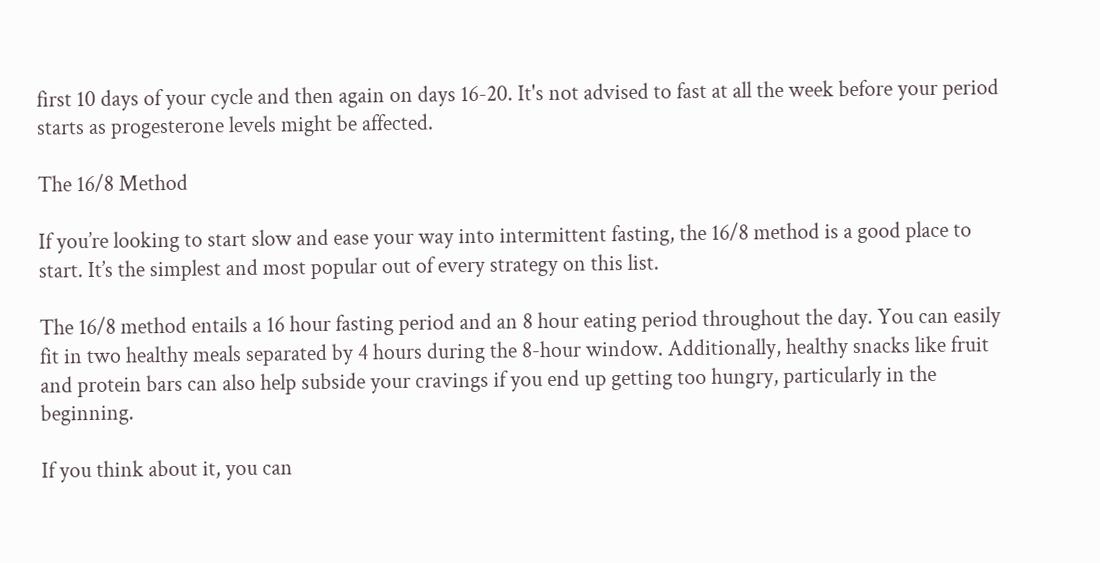first 10 days of your cycle and then again on days 16-20. It's not advised to fast at all the week before your period starts as progesterone levels might be affected.

The 16/8 Method

If you’re looking to start slow and ease your way into intermittent fasting, the 16/8 method is a good place to start. It’s the simplest and most popular out of every strategy on this list.

The 16/8 method entails a 16 hour fasting period and an 8 hour eating period throughout the day. You can easily fit in two healthy meals separated by 4 hours during the 8-hour window. Additionally, healthy snacks like fruit and protein bars can also help subside your cravings if you end up getting too hungry, particularly in the beginning.

If you think about it, you can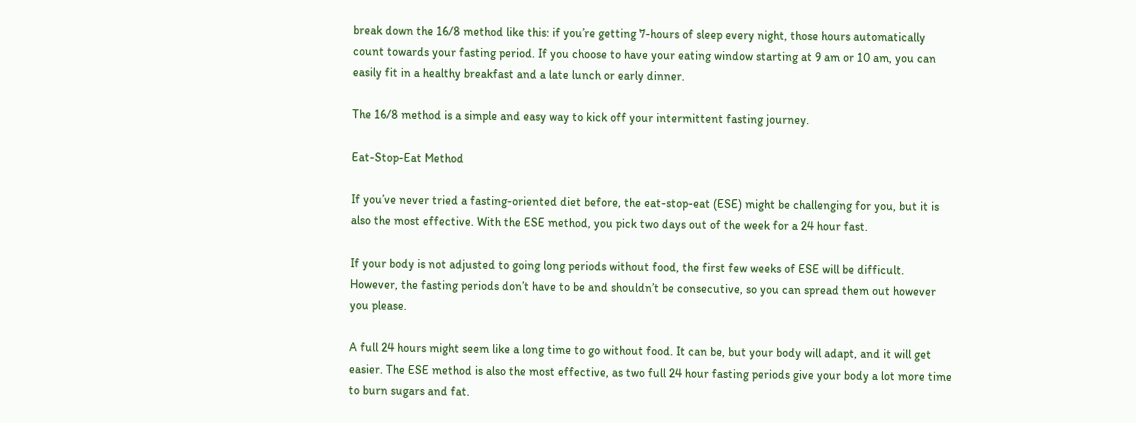break down the 16/8 method like this: if you’re getting 7-hours of sleep every night, those hours automatically count towards your fasting period. If you choose to have your eating window starting at 9 am or 10 am, you can easily fit in a healthy breakfast and a late lunch or early dinner.

The 16/8 method is a simple and easy way to kick off your intermittent fasting journey.

Eat-Stop-Eat Method

If you’ve never tried a fasting-oriented diet before, the eat-stop-eat (ESE) might be challenging for you, but it is also the most effective. With the ESE method, you pick two days out of the week for a 24 hour fast.

If your body is not adjusted to going long periods without food, the first few weeks of ESE will be difficult. However, the fasting periods don’t have to be and shouldn’t be consecutive, so you can spread them out however you please.

A full 24 hours might seem like a long time to go without food. It can be, but your body will adapt, and it will get easier. The ESE method is also the most effective, as two full 24 hour fasting periods give your body a lot more time to burn sugars and fat.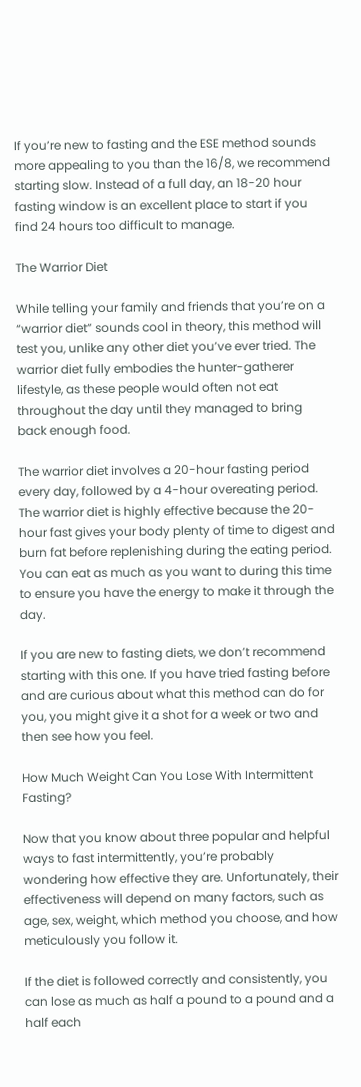If you’re new to fasting and the ESE method sounds more appealing to you than the 16/8, we recommend starting slow. Instead of a full day, an 18-20 hour fasting window is an excellent place to start if you find 24 hours too difficult to manage.

The Warrior Diet

While telling your family and friends that you’re on a “warrior diet” sounds cool in theory, this method will test you, unlike any other diet you’ve ever tried. The warrior diet fully embodies the hunter-gatherer lifestyle, as these people would often not eat throughout the day until they managed to bring back enough food.

The warrior diet involves a 20-hour fasting period every day, followed by a 4-hour overeating period. The warrior diet is highly effective because the 20-hour fast gives your body plenty of time to digest and burn fat before replenishing during the eating period. You can eat as much as you want to during this time to ensure you have the energy to make it through the day.

If you are new to fasting diets, we don’t recommend starting with this one. If you have tried fasting before and are curious about what this method can do for you, you might give it a shot for a week or two and then see how you feel.

How Much Weight Can You Lose With Intermittent Fasting?

Now that you know about three popular and helpful ways to fast intermittently, you’re probably wondering how effective they are. Unfortunately, their effectiveness will depend on many factors, such as age, sex, weight, which method you choose, and how meticulously you follow it.

If the diet is followed correctly and consistently, you can lose as much as half a pound to a pound and a half each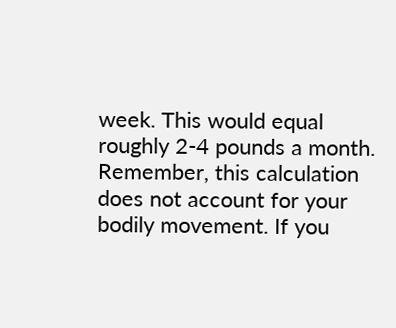week. This would equal roughly 2-4 pounds a month. Remember, this calculation does not account for your bodily movement. If you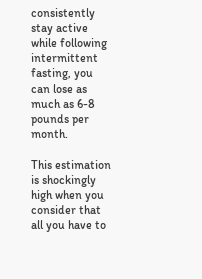consistently stay active while following intermittent fasting, you can lose as much as 6-8 pounds per month.

This estimation is shockingly high when you consider that all you have to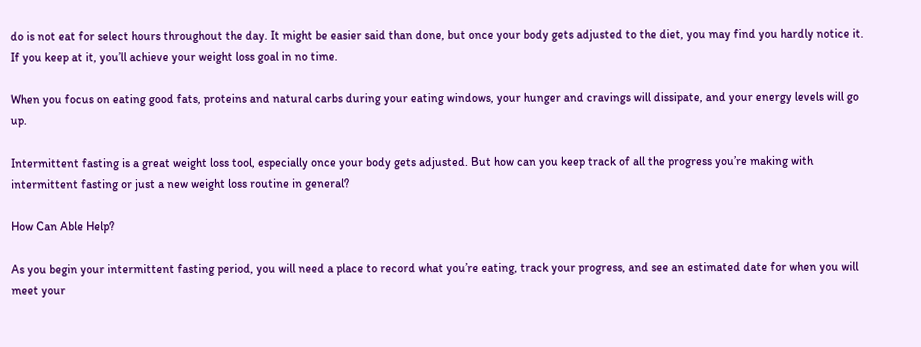do is not eat for select hours throughout the day. It might be easier said than done, but once your body gets adjusted to the diet, you may find you hardly notice it. If you keep at it, you’ll achieve your weight loss goal in no time.

When you focus on eating good fats, proteins and natural carbs during your eating windows, your hunger and cravings will dissipate, and your energy levels will go up.

Intermittent fasting is a great weight loss tool, especially once your body gets adjusted. But how can you keep track of all the progress you’re making with intermittent fasting or just a new weight loss routine in general?

How Can Able Help?

As you begin your intermittent fasting period, you will need a place to record what you’re eating, track your progress, and see an estimated date for when you will meet your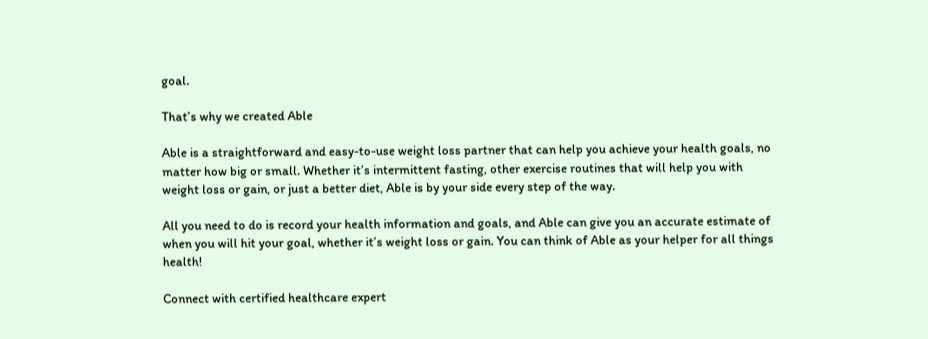goal.

That’s why we created Able

Able is a straightforward and easy-to-use weight loss partner that can help you achieve your health goals, no matter how big or small. Whether it’s intermittent fasting, other exercise routines that will help you with weight loss or gain, or just a better diet, Able is by your side every step of the way.

All you need to do is record your health information and goals, and Able can give you an accurate estimate of when you will hit your goal, whether it’s weight loss or gain. You can think of Able as your helper for all things health!

Connect with certified healthcare expert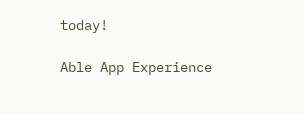today!

Able App Experience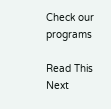Check our programs

Read This Next